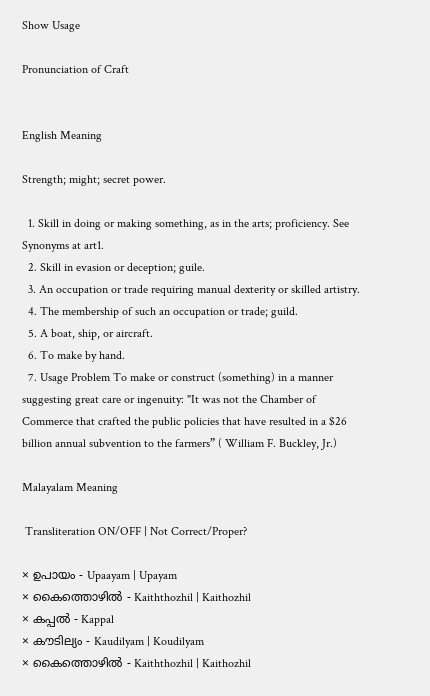Show Usage

Pronunciation of Craft


English Meaning

Strength; might; secret power.

  1. Skill in doing or making something, as in the arts; proficiency. See Synonyms at art1.
  2. Skill in evasion or deception; guile.
  3. An occupation or trade requiring manual dexterity or skilled artistry.
  4. The membership of such an occupation or trade; guild.
  5. A boat, ship, or aircraft.
  6. To make by hand.
  7. Usage Problem To make or construct (something) in a manner suggesting great care or ingenuity: "It was not the Chamber of Commerce that crafted the public policies that have resulted in a $26 billion annual subvention to the farmers” ( William F. Buckley, Jr.)

Malayalam Meaning

 Transliteration ON/OFF | Not Correct/Proper?

× ഉപായം - Upaayam | Upayam
× കൈത്തൊഴില്‍ - Kaiththozhil | Kaithozhil
× കപ്പൽ - Kappal
× കൗടില്യം - Kaudilyam | Koudilyam
× കൈത്തൊഴിൽ - Kaiththozhil | Kaithozhil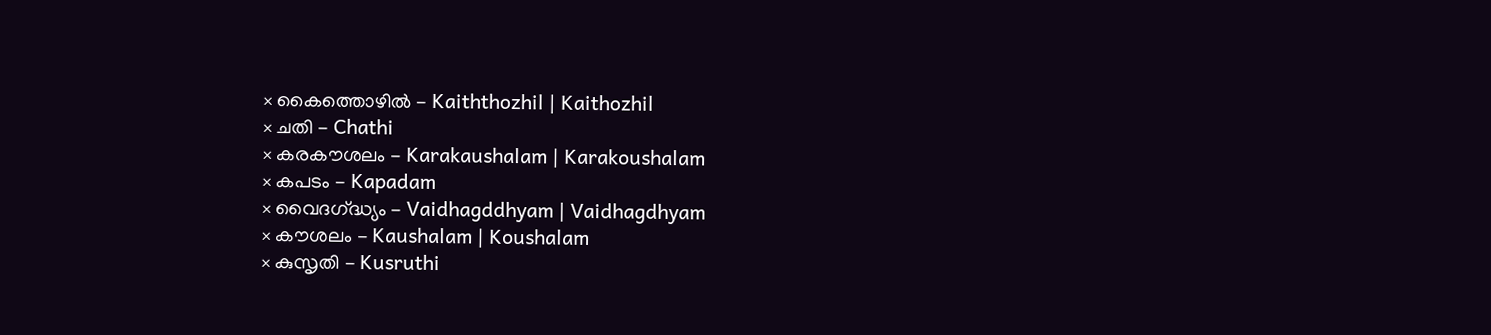× കൈത്തൊഴില്‍ - Kaiththozhil | Kaithozhil
× ചതി - Chathi
× കരകൗശലം - Karakaushalam | Karakoushalam
× കപടം - Kapadam
× വൈദഗ്‌ദ്ധ്യം - Vaidhagddhyam | Vaidhagdhyam
× കൗശലം - Kaushalam | Koushalam
× കുസൃതി - Kusruthi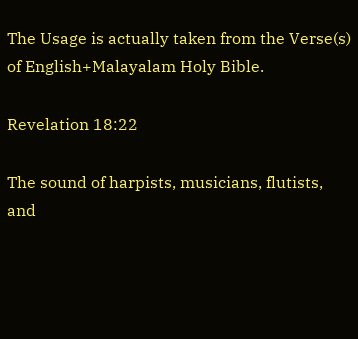The Usage is actually taken from the Verse(s) of English+Malayalam Holy Bible.

Revelation 18:22

The sound of harpists, musicians, flutists, and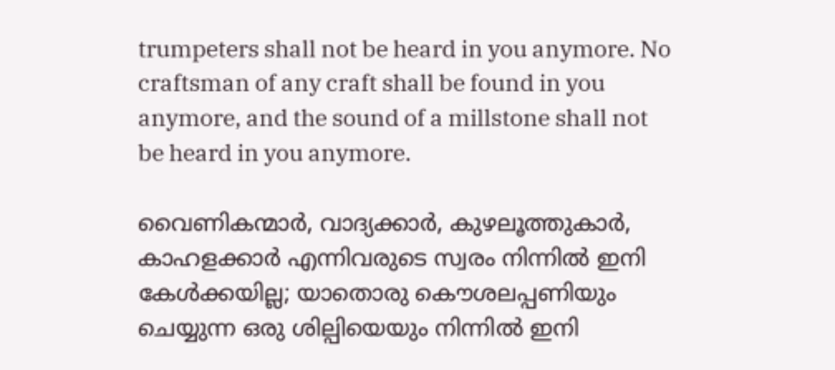trumpeters shall not be heard in you anymore. No craftsman of any craft shall be found in you anymore, and the sound of a millstone shall not be heard in you anymore.

വൈണികന്മാർ, വാദ്യക്കാർ, കുഴലൂത്തുകാർ, കാഹളക്കാർ എന്നിവരുടെ സ്വരം നിന്നിൽ ഇനി കേൾക്കയില്ല; യാതൊരു കൌശലപ്പണിയും ചെയ്യുന്ന ഒരു ശില്പിയെയും നിന്നിൽ ഇനി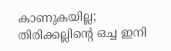കാണുകയില്ല; തിരിക്കല്ലിന്റെ ഒച്ച ഇനി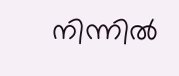നിന്നിൽ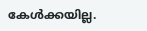കേൾക്കയില്ല.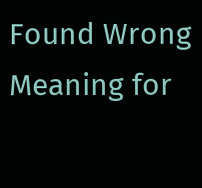Found Wrong Meaning for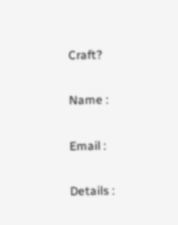Craft?

Name :

Email :

Details :